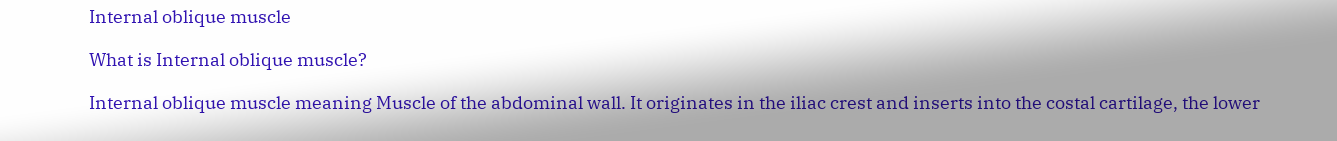Internal oblique muscle

What is Internal oblique muscle?

Internal oblique muscle meaning Muscle of the abdominal wall. It originates in the iliac crest and inserts into the costal cartilage, the lower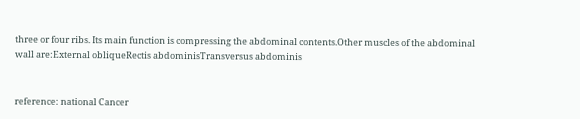three or four ribs. Its main function is compressing the abdominal contents.Other muscles of the abdominal wall are:External obliqueRectis abdominisTransversus abdominis


reference: national Cancer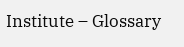Institute – Glossary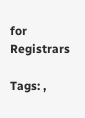for Registrars

Tags: ,